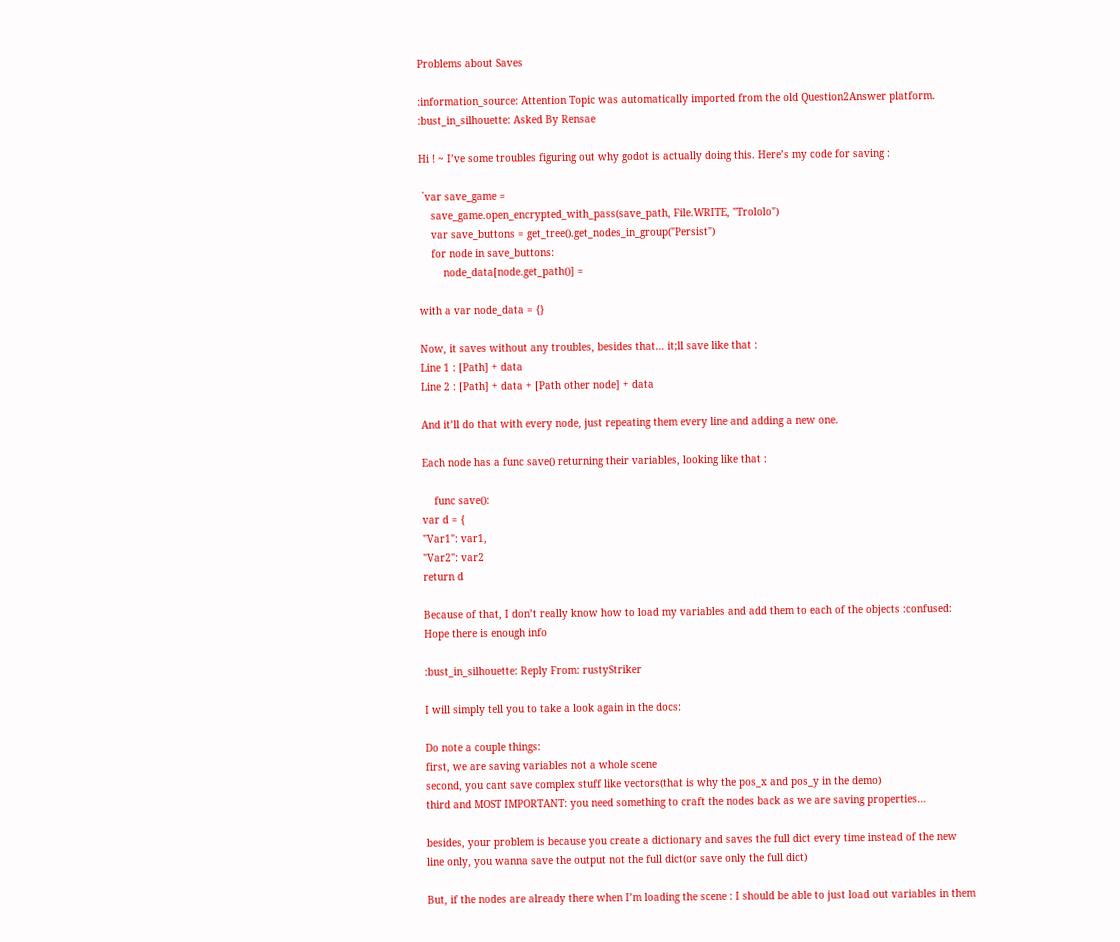Problems about Saves

:information_source: Attention Topic was automatically imported from the old Question2Answer platform.
:bust_in_silhouette: Asked By Rensae

Hi ! ~ I’ve some troubles figuring out why godot is actually doing this. Here’s my code for saving :

 `var save_game =
    save_game.open_encrypted_with_pass(save_path, File.WRITE, "Trololo")
    var save_buttons = get_tree().get_nodes_in_group("Persist")
    for node in save_buttons:
        node_data[node.get_path()] =

with a var node_data = {}

Now, it saves without any troubles, besides that… it;ll save like that :
Line 1 : [Path] + data
Line 2 : [Path] + data + [Path other node] + data

And it’ll do that with every node, just repeating them every line and adding a new one.

Each node has a func save() returning their variables, looking like that :

    func save():
var d = {
"Var1": var1,
"Var2": var2
return d

Because of that, I don’t really know how to load my variables and add them to each of the objects :confused: Hope there is enough info

:bust_in_silhouette: Reply From: rustyStriker

I will simply tell you to take a look again in the docs:

Do note a couple things:
first, we are saving variables not a whole scene
second, you cant save complex stuff like vectors(that is why the pos_x and pos_y in the demo)
third and MOST IMPORTANT: you need something to craft the nodes back as we are saving properties…

besides, your problem is because you create a dictionary and saves the full dict every time instead of the new line only, you wanna save the output not the full dict(or save only the full dict)

But, if the nodes are already there when I’m loading the scene : I should be able to just load out variables in them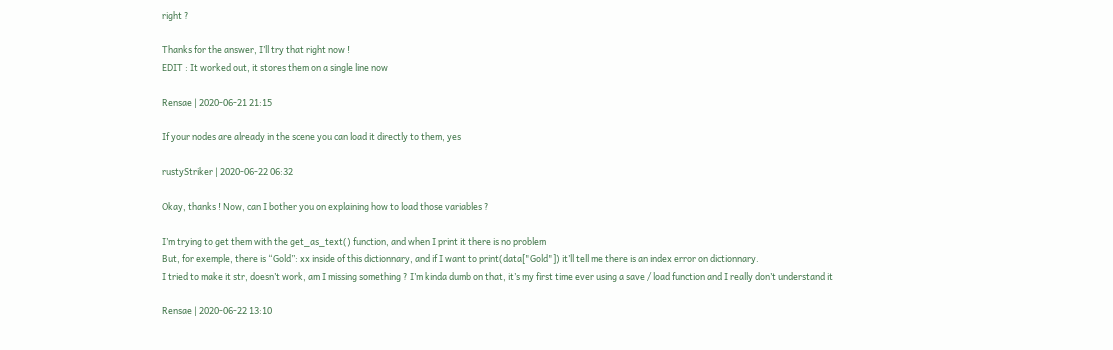right ?

Thanks for the answer, I’ll try that right now !
EDIT : It worked out, it stores them on a single line now

Rensae | 2020-06-21 21:15

If your nodes are already in the scene you can load it directly to them, yes

rustyStriker | 2020-06-22 06:32

Okay, thanks ! Now, can I bother you on explaining how to load those variables ?

I’m trying to get them with the get_as_text() function, and when I print it there is no problem
But, for exemple, there is “Gold”: xx inside of this dictionnary, and if I want to print(data["Gold"]) it’ll tell me there is an index error on dictionnary.
I tried to make it str, doesn’t work, am I missing something ? I’m kinda dumb on that, it’s my first time ever using a save / load function and I really don’t understand it

Rensae | 2020-06-22 13:10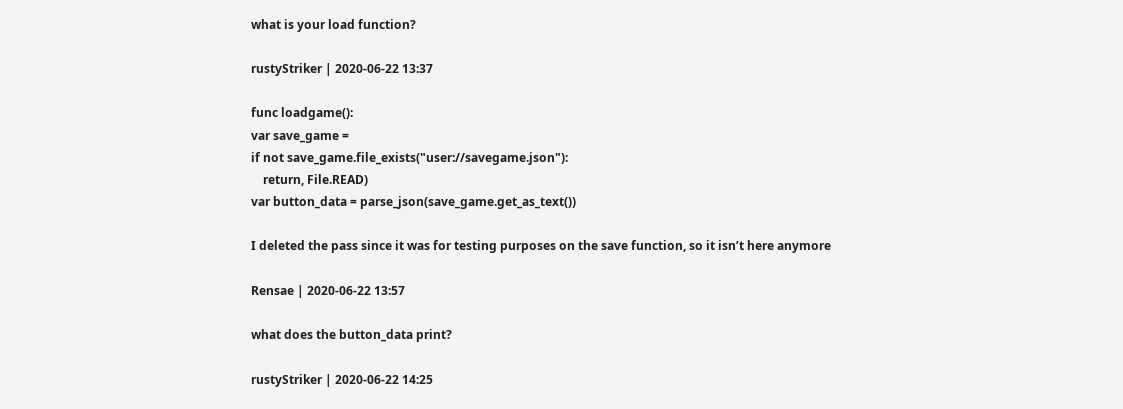what is your load function?

rustyStriker | 2020-06-22 13:37

func loadgame():
var save_game =
if not save_game.file_exists("user://savegame.json"):
    return, File.READ)
var button_data = parse_json(save_game.get_as_text())

I deleted the pass since it was for testing purposes on the save function, so it isn’t here anymore

Rensae | 2020-06-22 13:57

what does the button_data print?

rustyStriker | 2020-06-22 14:25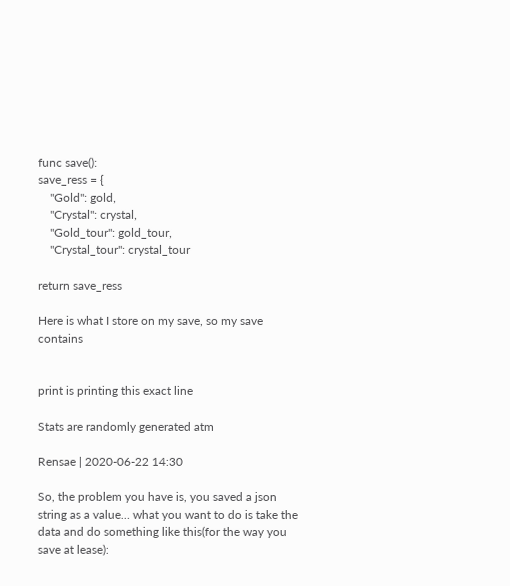func save():
save_ress = {
    "Gold": gold,
    "Crystal": crystal,
    "Gold_tour": gold_tour,
    "Crystal_tour": crystal_tour

return save_ress

Here is what I store on my save, so my save contains


print is printing this exact line

Stats are randomly generated atm

Rensae | 2020-06-22 14:30

So, the problem you have is, you saved a json string as a value… what you want to do is take the data and do something like this(for the way you save at lease):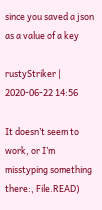since you saved a json as a value of a key

rustyStriker | 2020-06-22 14:56

It doesn’t seem to work, or I’m misstyping something there:, File.READ)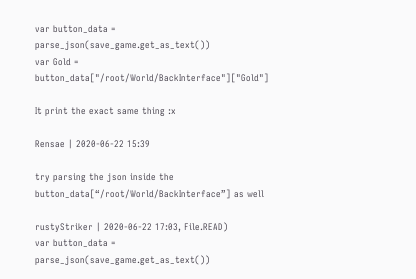var button_data = parse_json(save_game.get_as_text())
var Gold = button_data["/root/World/BackInterface"]["Gold"]

It print the exact same thing :x

Rensae | 2020-06-22 15:39

try parsing the json inside the button_data[“/root/World/BackInterface”] as well

rustyStriker | 2020-06-22 17:03, File.READ)
var button_data = parse_json(save_game.get_as_text())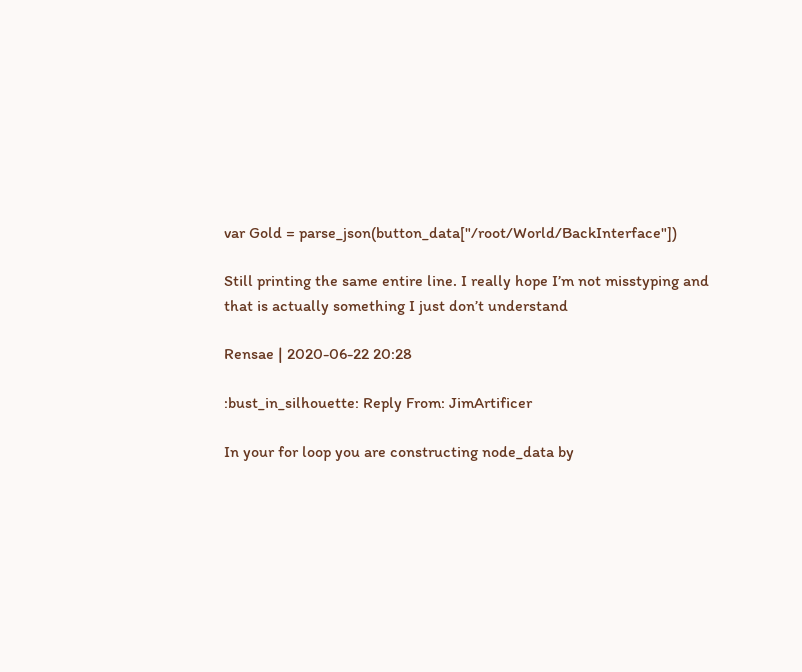var Gold = parse_json(button_data["/root/World/BackInterface"])

Still printing the same entire line. I really hope I’m not misstyping and that is actually something I just don’t understand

Rensae | 2020-06-22 20:28

:bust_in_silhouette: Reply From: JimArtificer

In your for loop you are constructing node_data by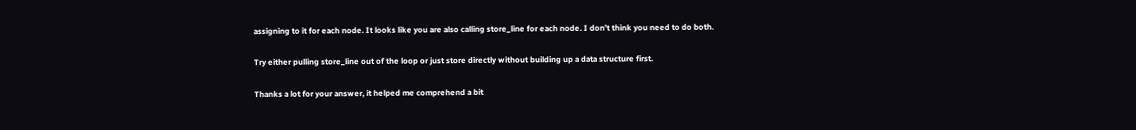assigning to it for each node. It looks like you are also calling store_line for each node. I don’t think you need to do both.

Try either pulling store_line out of the loop or just store directly without building up a data structure first.

Thanks a lot for your answer, it helped me comprehend a bit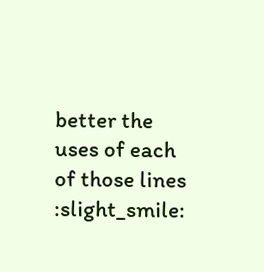better the uses of each of those lines :slight_smile: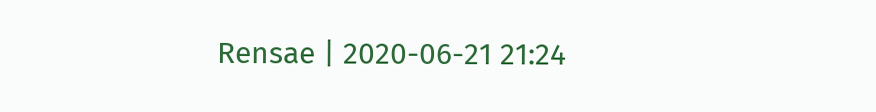Rensae | 2020-06-21 21:24